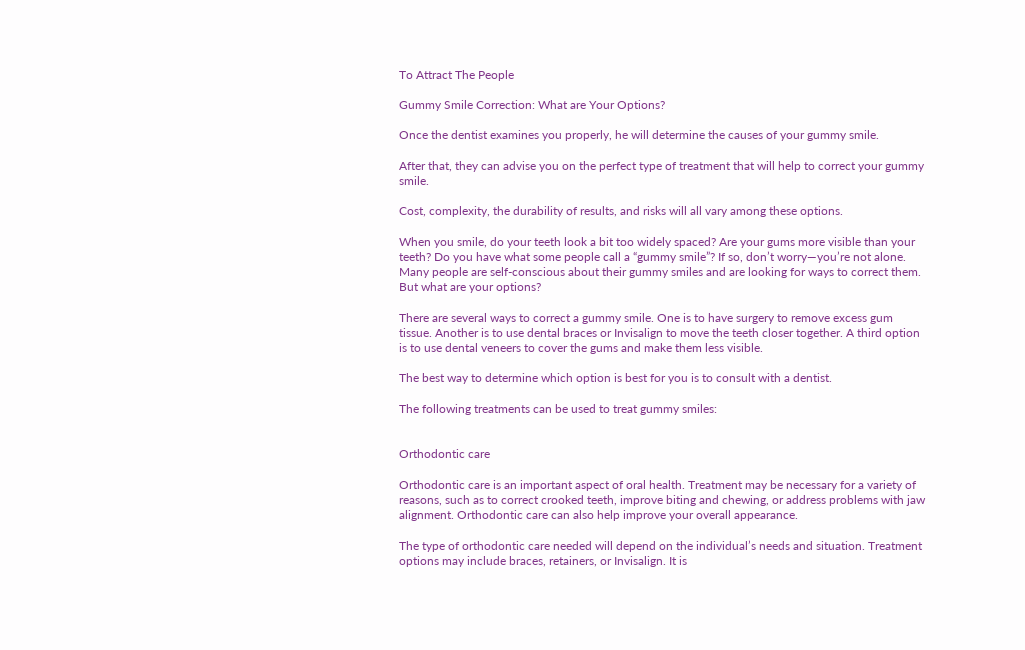To Attract The People

Gummy Smile Correction: What are Your Options?

Once the dentist examines you properly, he will determine the causes of your gummy smile.

After that, they can advise you on the perfect type of treatment that will help to correct your gummy smile.

Cost, complexity, the durability of results, and risks will all vary among these options.

When you smile, do your teeth look a bit too widely spaced? Are your gums more visible than your teeth? Do you have what some people call a “gummy smile”? If so, don’t worry—you’re not alone. Many people are self-conscious about their gummy smiles and are looking for ways to correct them. But what are your options?

There are several ways to correct a gummy smile. One is to have surgery to remove excess gum tissue. Another is to use dental braces or Invisalign to move the teeth closer together. A third option is to use dental veneers to cover the gums and make them less visible.

The best way to determine which option is best for you is to consult with a dentist.

The following treatments can be used to treat gummy smiles:


Orthodontic care

Orthodontic care is an important aspect of oral health. Treatment may be necessary for a variety of reasons, such as to correct crooked teeth, improve biting and chewing, or address problems with jaw alignment. Orthodontic care can also help improve your overall appearance.

The type of orthodontic care needed will depend on the individual’s needs and situation. Treatment options may include braces, retainers, or Invisalign. It is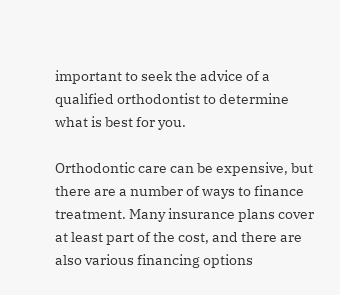important to seek the advice of a qualified orthodontist to determine what is best for you.

Orthodontic care can be expensive, but there are a number of ways to finance treatment. Many insurance plans cover at least part of the cost, and there are also various financing options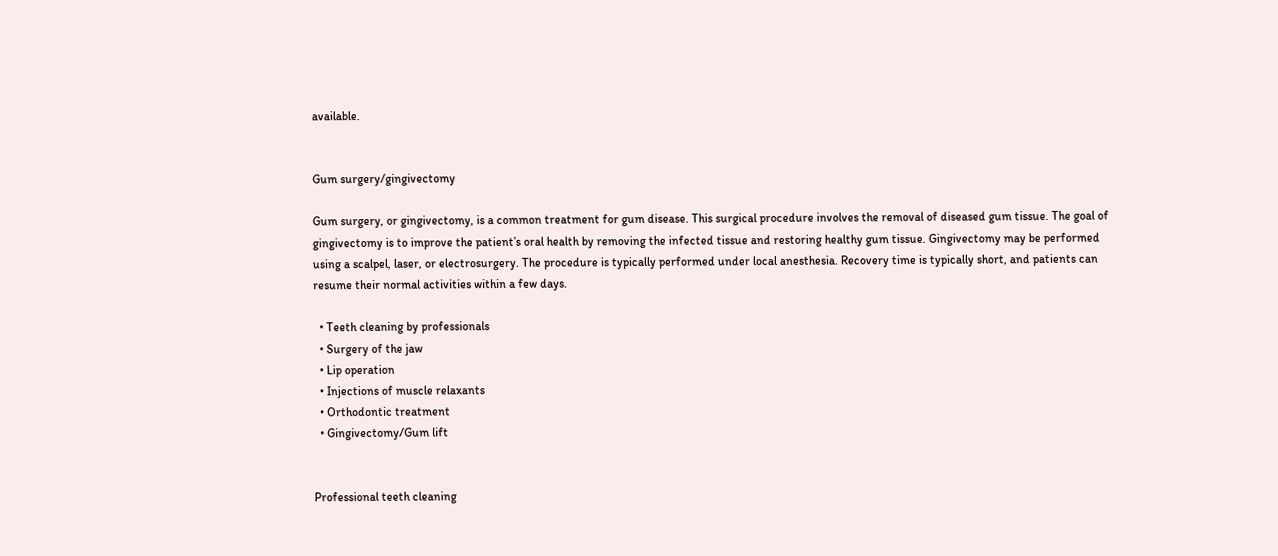available.


Gum surgery/gingivectomy

Gum surgery, or gingivectomy, is a common treatment for gum disease. This surgical procedure involves the removal of diseased gum tissue. The goal of gingivectomy is to improve the patient’s oral health by removing the infected tissue and restoring healthy gum tissue. Gingivectomy may be performed using a scalpel, laser, or electrosurgery. The procedure is typically performed under local anesthesia. Recovery time is typically short, and patients can resume their normal activities within a few days.

  • Teeth cleaning by professionals
  • Surgery of the jaw
  • Lip operation
  • Injections of muscle relaxants
  • Orthodontic treatment
  • Gingivectomy/Gum lift


Professional teeth cleaning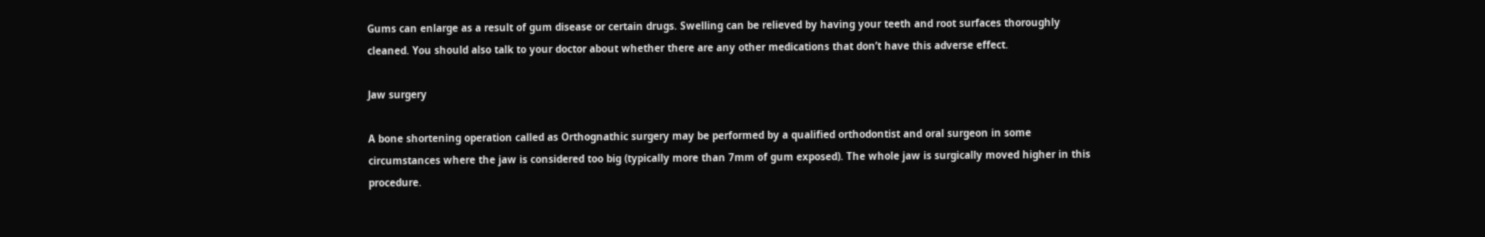Gums can enlarge as a result of gum disease or certain drugs. Swelling can be relieved by having your teeth and root surfaces thoroughly cleaned. You should also talk to your doctor about whether there are any other medications that don’t have this adverse effect.

Jaw surgery

A bone shortening operation called as Orthognathic surgery may be performed by a qualified orthodontist and oral surgeon in some circumstances where the jaw is considered too big (typically more than 7mm of gum exposed). The whole jaw is surgically moved higher in this procedure.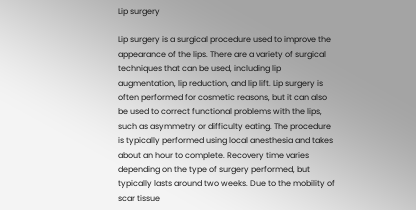Lip surgery

Lip surgery is a surgical procedure used to improve the appearance of the lips. There are a variety of surgical techniques that can be used, including lip augmentation, lip reduction, and lip lift. Lip surgery is often performed for cosmetic reasons, but it can also be used to correct functional problems with the lips, such as asymmetry or difficulty eating. The procedure is typically performed using local anesthesia and takes about an hour to complete. Recovery time varies depending on the type of surgery performed, but typically lasts around two weeks. Due to the mobility of scar tissue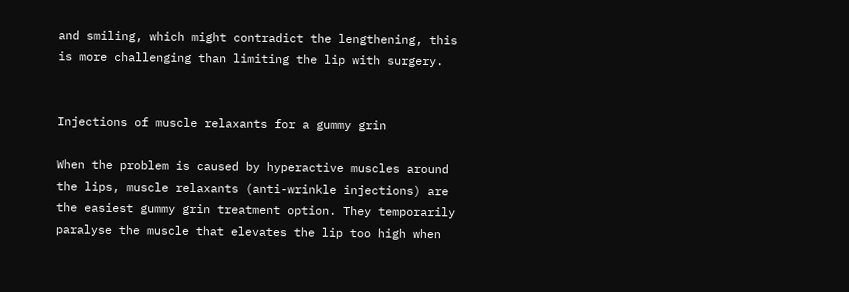and smiling, which might contradict the lengthening, this is more challenging than limiting the lip with surgery.


Injections of muscle relaxants for a gummy grin

When the problem is caused by hyperactive muscles around the lips, muscle relaxants (anti-wrinkle injections) are the easiest gummy grin treatment option. They temporarily paralyse the muscle that elevates the lip too high when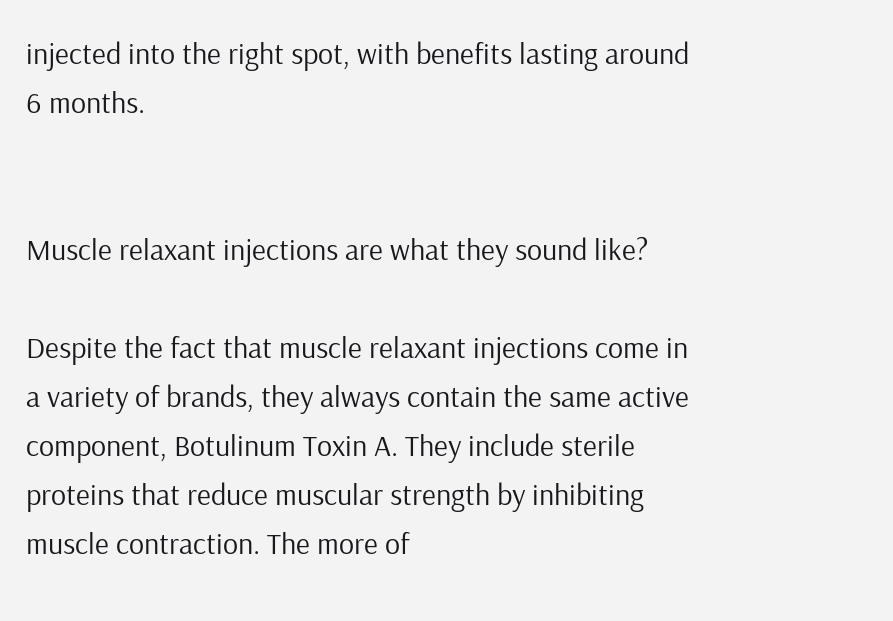injected into the right spot, with benefits lasting around 6 months.


Muscle relaxant injections are what they sound like?

Despite the fact that muscle relaxant injections come in a variety of brands, they always contain the same active component, Botulinum Toxin A. They include sterile proteins that reduce muscular strength by inhibiting muscle contraction. The more of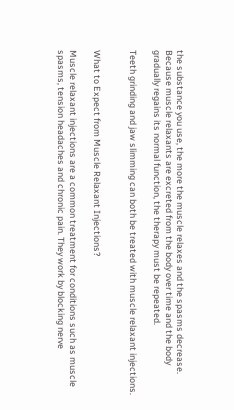the substance you use, the more the muscle relaxes and the spasms decrease. Because muscle relaxants are excreted from the body over time and the body gradually regains its normal function, the therapy must be repeated.

Teeth grinding and jaw slimming can both be treated with muscle relaxant injections.


What to Expect from Muscle Relaxant Injections?

Muscle relaxant injections are a common treatment for conditions such as muscle spasms, tension headaches and chronic pain. They work by blocking nerve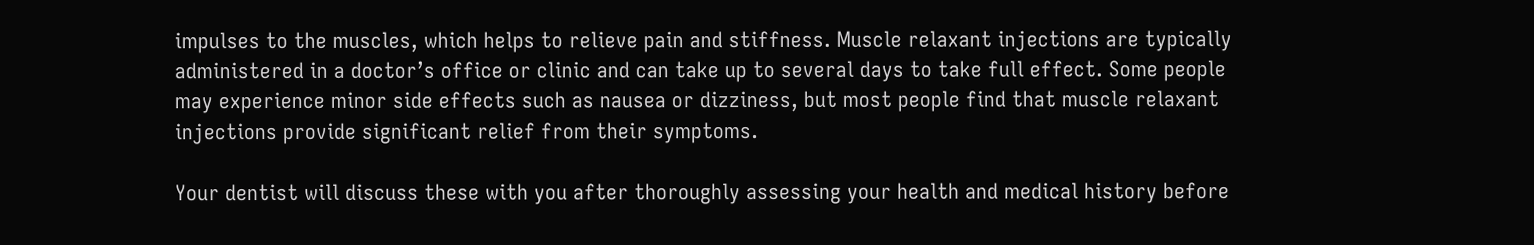impulses to the muscles, which helps to relieve pain and stiffness. Muscle relaxant injections are typically administered in a doctor’s office or clinic and can take up to several days to take full effect. Some people may experience minor side effects such as nausea or dizziness, but most people find that muscle relaxant injections provide significant relief from their symptoms.

Your dentist will discuss these with you after thoroughly assessing your health and medical history before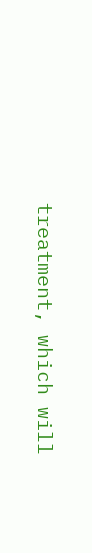treatment, which will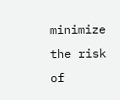minimize the risk of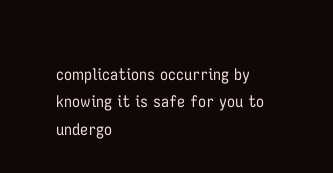complications occurring by knowing it is safe for you to undergo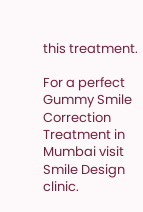this treatment.

For a perfect Gummy Smile Correction Treatment in Mumbai visit Smile Design clinic.